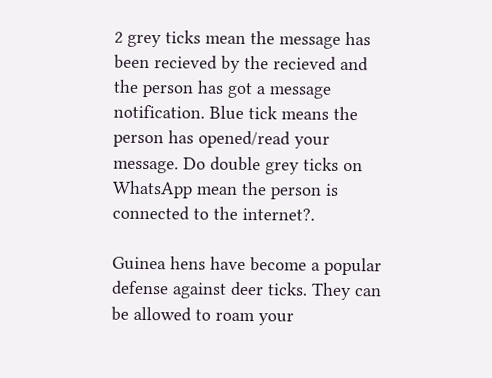2 grey ticks mean the message has been recieved by the recieved and the person has got a message notification. Blue tick means the person has opened/read your message. Do double grey ticks on WhatsApp mean the person is connected to the internet?.

Guinea hens have become a popular defense against deer ticks. They can be allowed to roam your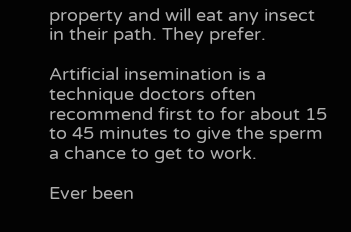property and will eat any insect in their path. They prefer.

Artificial insemination is a technique doctors often recommend first to for about 15 to 45 minutes to give the sperm a chance to get to work.

Ever been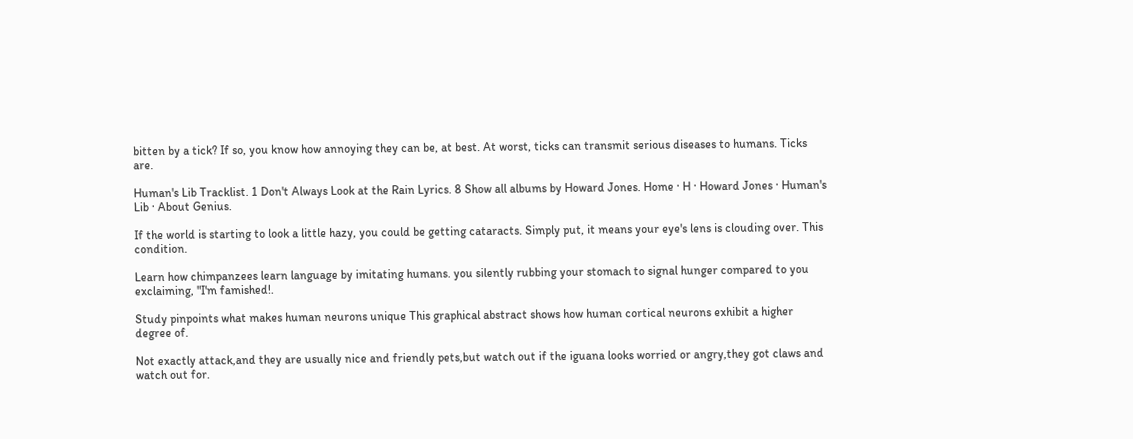bitten by a tick? If so, you know how annoying they can be, at best. At worst, ticks can transmit serious diseases to humans. Ticks are.

Human's Lib Tracklist. 1 Don't Always Look at the Rain Lyrics. 8 Show all albums by Howard Jones. Home · H · Howard Jones · Human's Lib · About Genius.

If the world is starting to look a little hazy, you could be getting cataracts. Simply put, it means your eye's lens is clouding over. This condition.

Learn how chimpanzees learn language by imitating humans. you silently rubbing your stomach to signal hunger compared to you exclaiming, "I'm famished!.

Study pinpoints what makes human neurons unique This graphical abstract shows how human cortical neurons exhibit a higher degree of.

Not exactly attack,and they are usually nice and friendly pets,but watch out if the iguana looks worried or angry,they got claws and watch out for.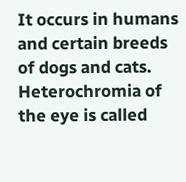It occurs in humans and certain breeds of dogs and cats. Heterochromia of the eye is called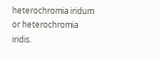heterochromia iridum or heterochromia iridis.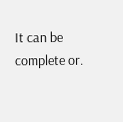It can be complete or.